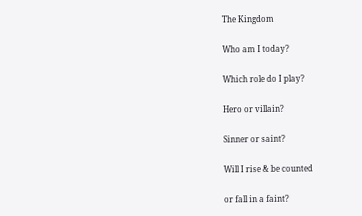The Kingdom

Who am I today?

Which role do I play?

Hero or villain?

Sinner or saint?

Will I rise & be counted

or fall in a faint?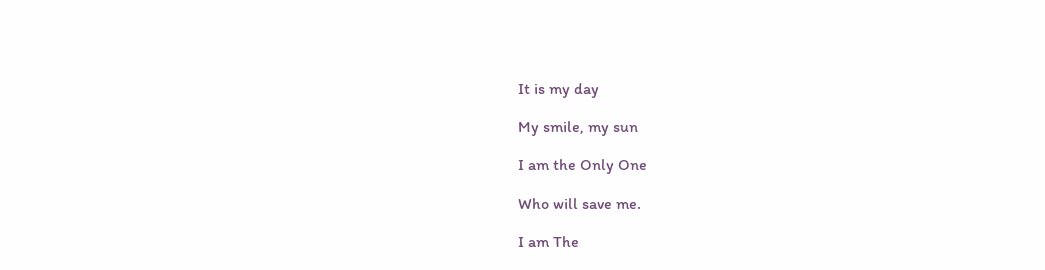It is my day

My smile, my sun

I am the Only One

Who will save me.

I am The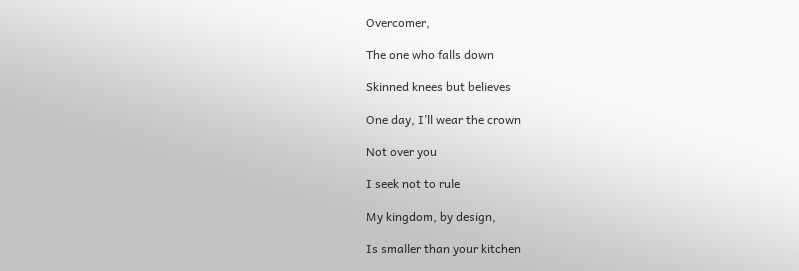Overcomer,

The one who falls down

Skinned knees but believes

One day, I’ll wear the crown

Not over you

I seek not to rule

My kingdom, by design,

Is smaller than your kitchen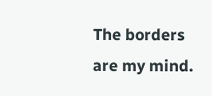The borders are my mind.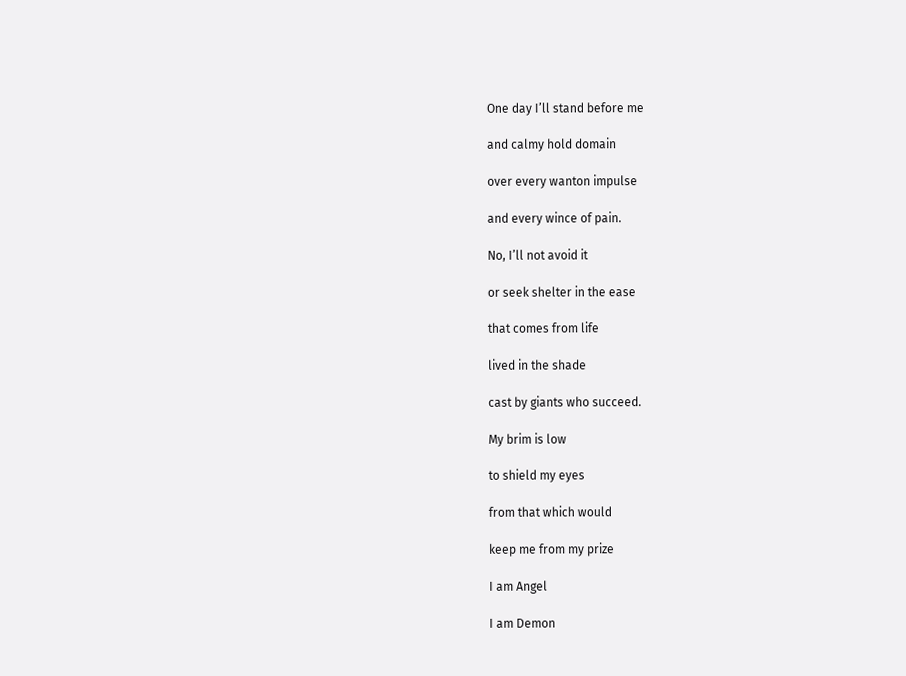One day I’ll stand before me

and calmy hold domain

over every wanton impulse

and every wince of pain.

No, I’ll not avoid it

or seek shelter in the ease

that comes from life

lived in the shade

cast by giants who succeed.

My brim is low

to shield my eyes

from that which would

keep me from my prize

I am Angel

I am Demon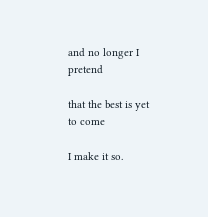and no longer I pretend

that the best is yet to come

I make it so.